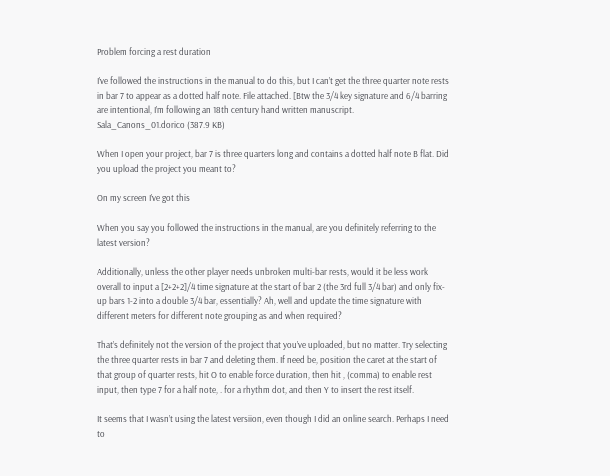Problem forcing a rest duration

I’ve followed the instructions in the manual to do this, but I can’t get the three quarter note rests in bar 7 to appear as a dotted half note. File attached. [Btw the 3/4 key signature and 6/4 barring are intentional, I’m following an 18th century hand written manuscript.
Sala_Canons_01.dorico (387.9 KB)

When I open your project, bar 7 is three quarters long and contains a dotted half note B flat. Did you upload the project you meant to?

On my screen I’ve got this

When you say you followed the instructions in the manual, are you definitely referring to the latest version?

Additionally, unless the other player needs unbroken multi-bar rests, would it be less work overall to input a [2+2+2]/4 time signature at the start of bar 2 (the 3rd full 3/4 bar) and only fix-up bars 1-2 into a double 3/4 bar, essentially? Ah, well and update the time signature with different meters for different note grouping as and when required?

That’s definitely not the version of the project that you’ve uploaded, but no matter. Try selecting the three quarter rests in bar 7 and deleting them. If need be, position the caret at the start of that group of quarter rests, hit O to enable force duration, then hit , (comma) to enable rest input, then type 7 for a half note, . for a rhythm dot, and then Y to insert the rest itself.

It seems that I wasn’t using the latest versiion, even though I did an online search. Perhaps I need to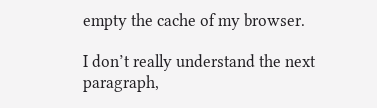empty the cache of my browser.

I don’t really understand the next paragraph,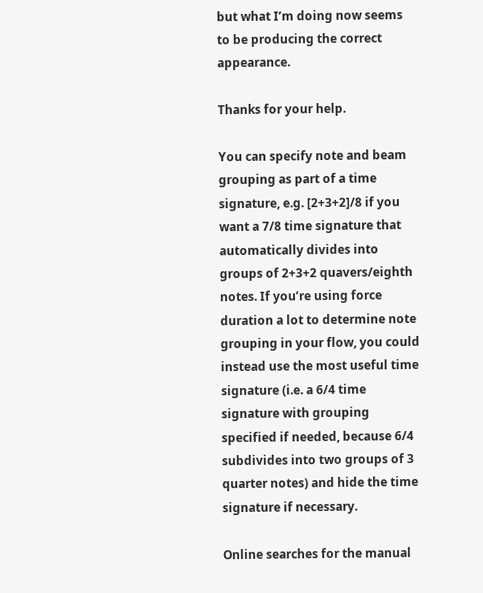but what I’m doing now seems to be producing the correct appearance.

Thanks for your help.

You can specify note and beam grouping as part of a time signature, e.g. [2+3+2]/8 if you want a 7/8 time signature that automatically divides into groups of 2+3+2 quavers/eighth notes. If you’re using force duration a lot to determine note grouping in your flow, you could instead use the most useful time signature (i.e. a 6/4 time signature with grouping specified if needed, because 6/4 subdivides into two groups of 3 quarter notes) and hide the time signature if necessary.

Online searches for the manual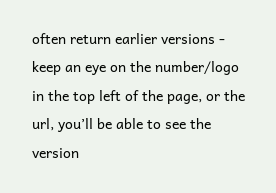often return earlier versions - keep an eye on the number/logo in the top left of the page, or the url, you’ll be able to see the version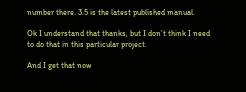number there. 3.5 is the latest published manual.

Ok I understand that thanks, but I don’t think I need to do that in this particular project.

And I get that now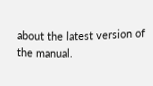about the latest version of the manual.